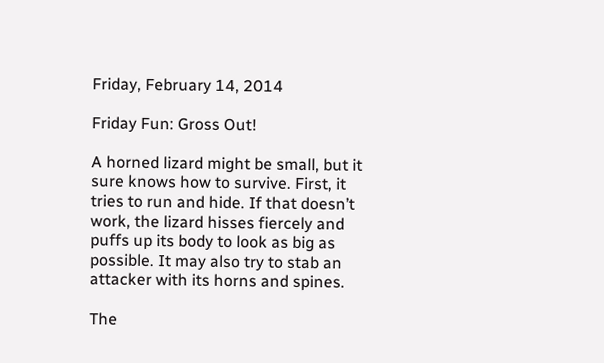Friday, February 14, 2014

Friday Fun: Gross Out!

A horned lizard might be small, but it sure knows how to survive. First, it tries to run and hide. If that doesn’t work, the lizard hisses fiercely and puffs up its body to look as big as possible. It may also try to stab an attacker with its horns and spines.

The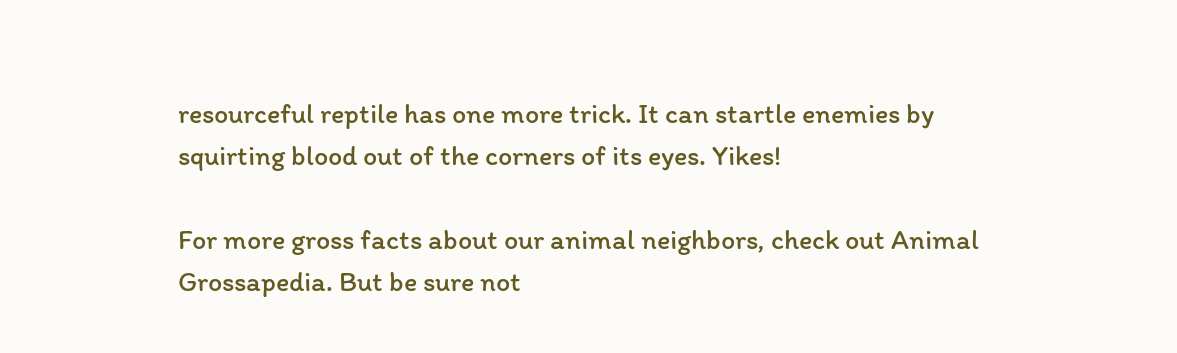resourceful reptile has one more trick. It can startle enemies by squirting blood out of the corners of its eyes. Yikes!

For more gross facts about our animal neighbors, check out Animal Grossapedia. But be sure not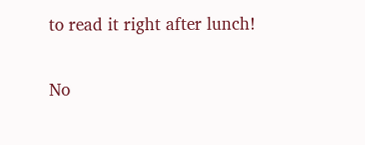to read it right after lunch!

No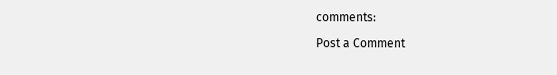comments:

Post a Comment